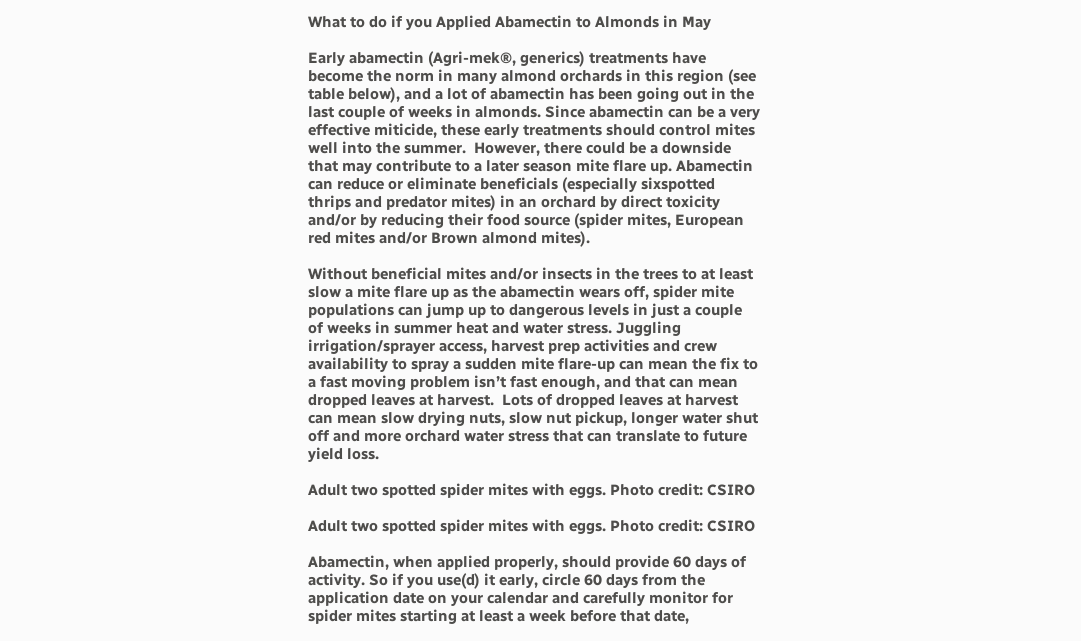What to do if you Applied Abamectin to Almonds in May

Early abamectin (Agri-mek®, generics) treatments have become the norm in many almond orchards in this region (see table below), and a lot of abamectin has been going out in the last couple of weeks in almonds. Since abamectin can be a very effective miticide, these early treatments should control mites well into the summer.  However, there could be a downside that may contribute to a later season mite flare up. Abamectin can reduce or eliminate beneficials (especially sixspotted thrips and predator mites) in an orchard by direct toxicity and/or by reducing their food source (spider mites, European red mites and/or Brown almond mites).

Without beneficial mites and/or insects in the trees to at least slow a mite flare up as the abamectin wears off, spider mite populations can jump up to dangerous levels in just a couple of weeks in summer heat and water stress. Juggling irrigation/sprayer access, harvest prep activities and crew availability to spray a sudden mite flare-up can mean the fix to a fast moving problem isn’t fast enough, and that can mean dropped leaves at harvest.  Lots of dropped leaves at harvest can mean slow drying nuts, slow nut pickup, longer water shut off and more orchard water stress that can translate to future yield loss.

Adult two spotted spider mites with eggs. Photo credit: CSIRO

Adult two spotted spider mites with eggs. Photo credit: CSIRO

Abamectin, when applied properly, should provide 60 days of activity. So if you use(d) it early, circle 60 days from the application date on your calendar and carefully monitor for spider mites starting at least a week before that date,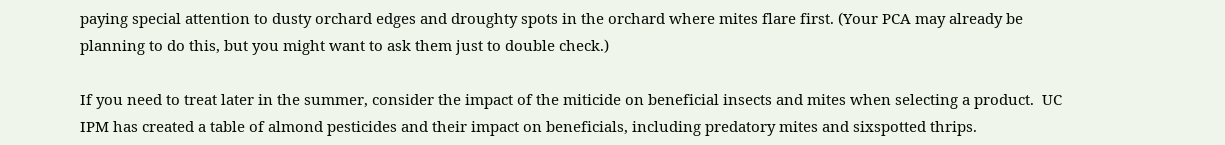paying special attention to dusty orchard edges and droughty spots in the orchard where mites flare first. (Your PCA may already be planning to do this, but you might want to ask them just to double check.)

If you need to treat later in the summer, consider the impact of the miticide on beneficial insects and mites when selecting a product.  UC IPM has created a table of almond pesticides and their impact on beneficials, including predatory mites and sixspotted thrips.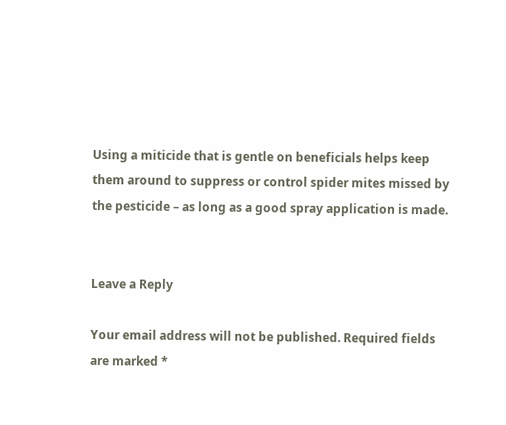Using a miticide that is gentle on beneficials helps keep them around to suppress or control spider mites missed by the pesticide – as long as a good spray application is made.


Leave a Reply

Your email address will not be published. Required fields are marked *